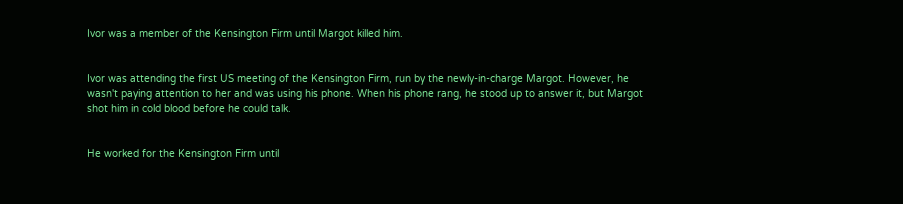Ivor was a member of the Kensington Firm until Margot killed him.


Ivor was attending the first US meeting of the Kensington Firm, run by the newly-in-charge Margot. However, he wasn't paying attention to her and was using his phone. When his phone rang, he stood up to answer it, but Margot shot him in cold blood before he could talk.


He worked for the Kensington Firm until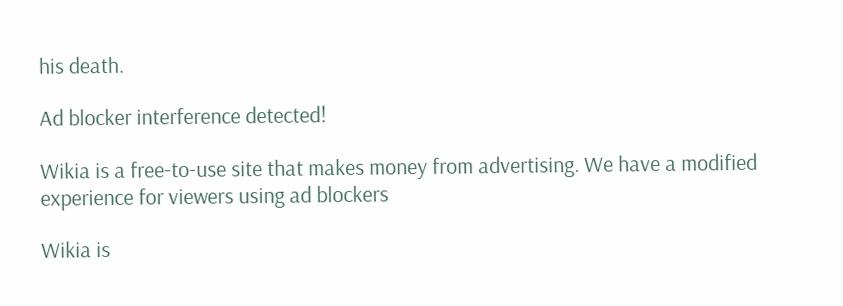his death.

Ad blocker interference detected!

Wikia is a free-to-use site that makes money from advertising. We have a modified experience for viewers using ad blockers

Wikia is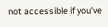not accessible if you’ve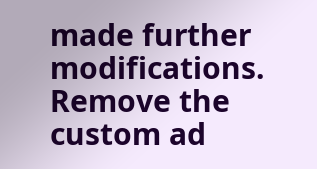made further modifications. Remove the custom ad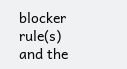blocker rule(s) and the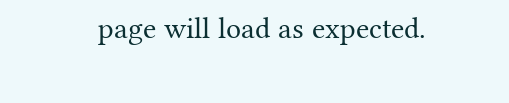page will load as expected.